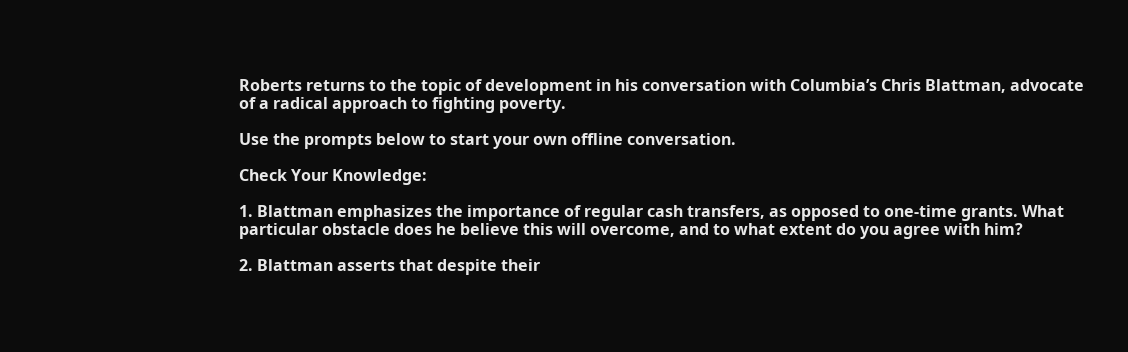Roberts returns to the topic of development in his conversation with Columbia’s Chris Blattman, advocate of a radical approach to fighting poverty.

Use the prompts below to start your own offline conversation.

Check Your Knowledge:

1. Blattman emphasizes the importance of regular cash transfers, as opposed to one-time grants. What particular obstacle does he believe this will overcome, and to what extent do you agree with him?

2. Blattman asserts that despite their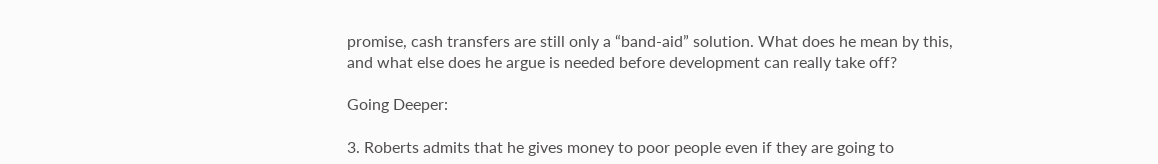promise, cash transfers are still only a “band-aid” solution. What does he mean by this, and what else does he argue is needed before development can really take off?

Going Deeper:

3. Roberts admits that he gives money to poor people even if they are going to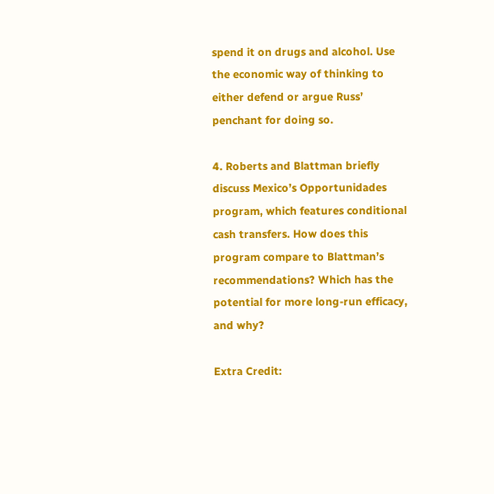spend it on drugs and alcohol. Use the economic way of thinking to either defend or argue Russ’ penchant for doing so.

4. Roberts and Blattman briefly discuss Mexico’s Opportunidades program, which features conditional cash transfers. How does this program compare to Blattman’s recommendations? Which has the potential for more long-run efficacy, and why?

Extra Credit: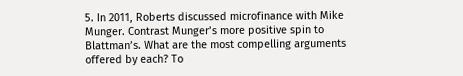5. In 2011, Roberts discussed microfinance with Mike Munger. Contrast Munger’s more positive spin to Blattman’s. What are the most compelling arguments offered by each? To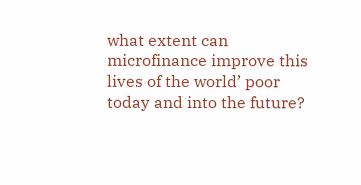what extent can microfinance improve this lives of the world’ poor today and into the future?